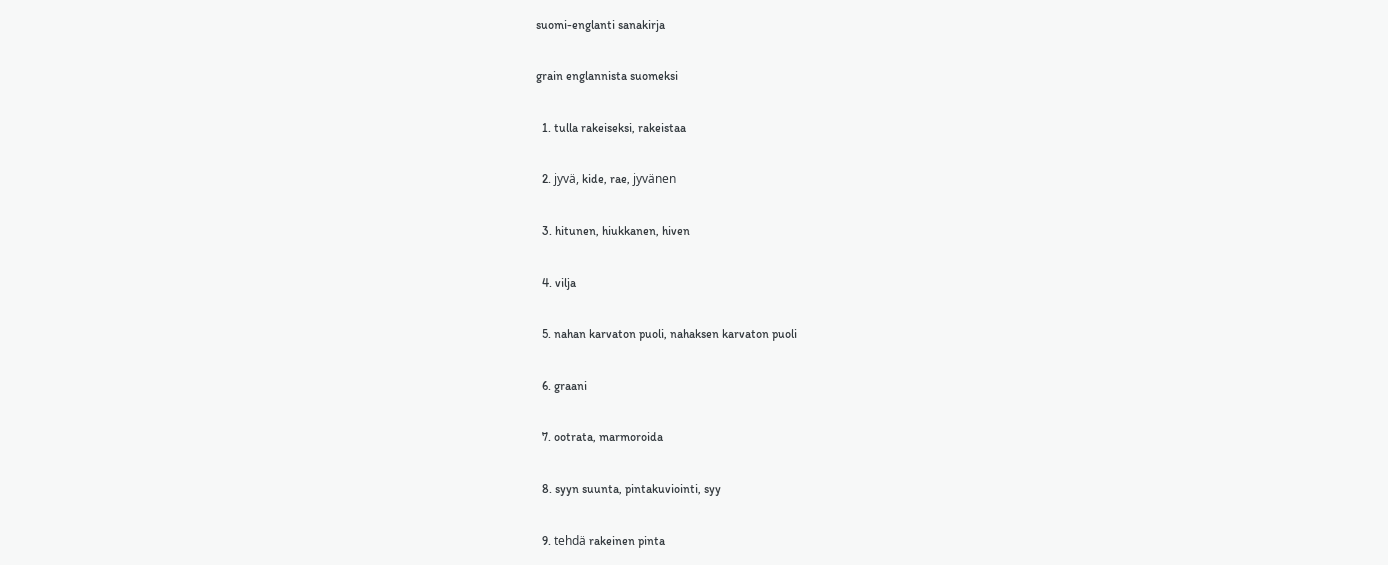suomi-englanti sanakirja

grain englannista suomeksi

  1. tulla rakeiseksi, rakeistaa

  2. jyvä, kide, rae, jyvänen

  3. hitunen, hiukkanen, hiven

  4. vilja

  5. nahan karvaton puoli, nahaksen karvaton puoli

  6. graani

  7. ootrata, marmoroida

  8. syyn suunta, pintakuviointi, syy

  9. tehdä rakeinen pinta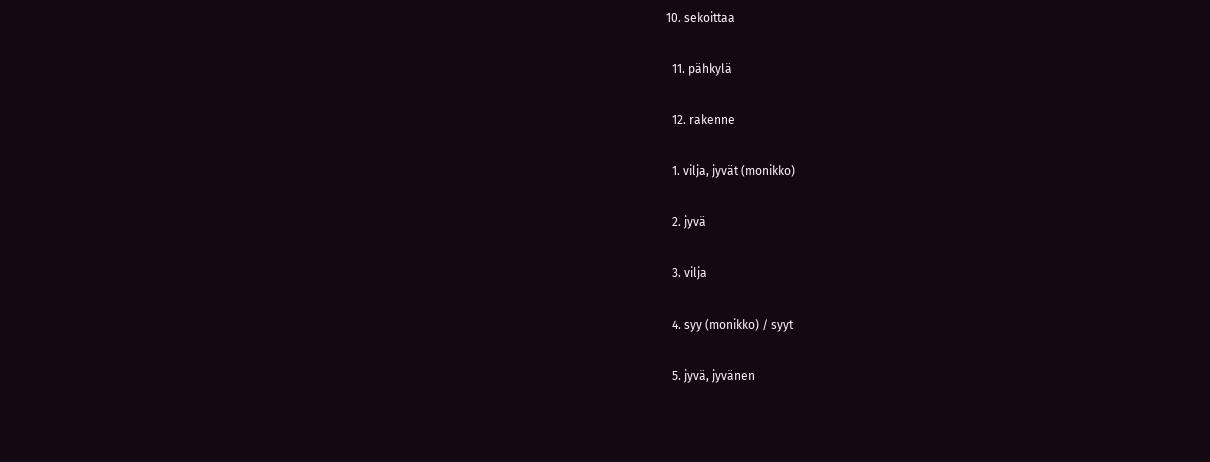10. sekoittaa

  11. pähkylä

  12. rakenne

  1. vilja, jyvät (monikko)

  2. jyvä

  3. vilja

  4. syy (monikko) / syyt

  5. jyvä, jyvänen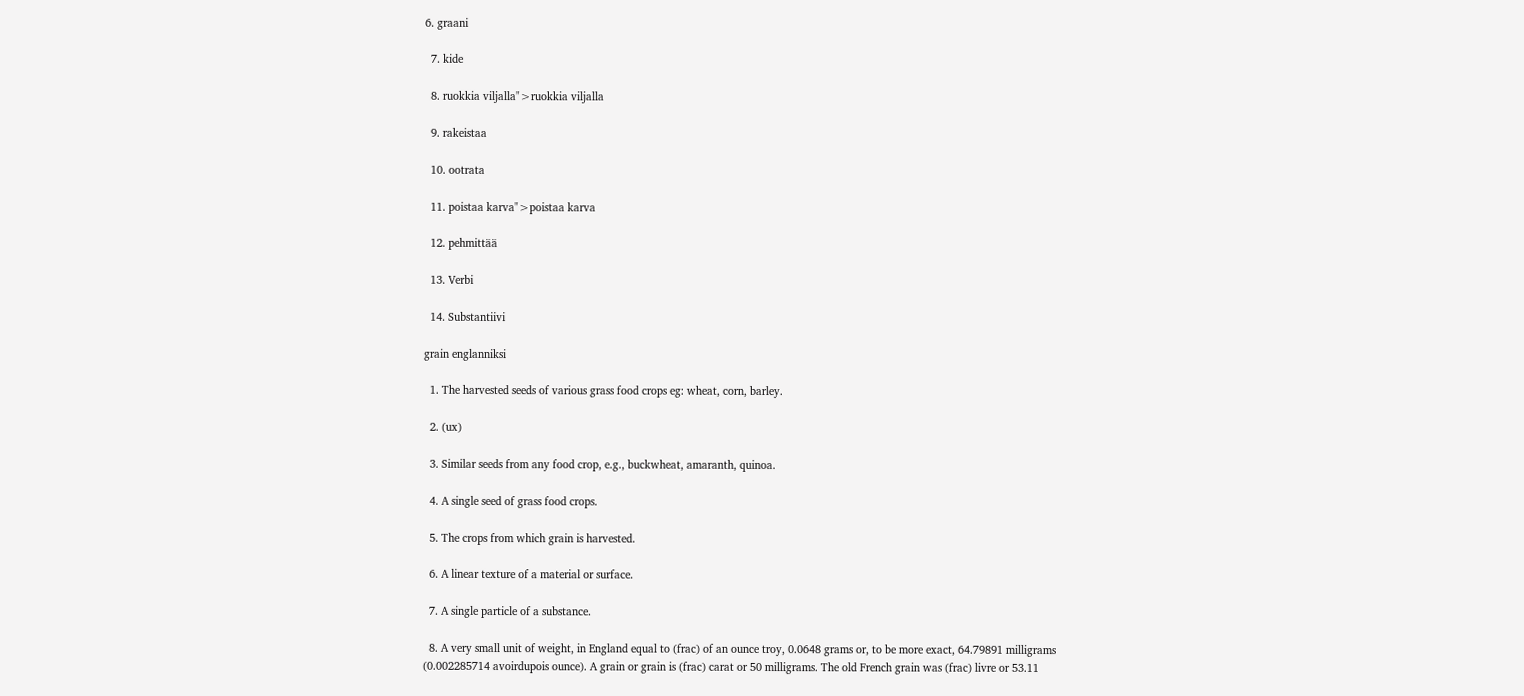6. graani

  7. kide

  8. ruokkia viljalla">ruokkia viljalla

  9. rakeistaa

  10. ootrata

  11. poistaa karva">poistaa karva

  12. pehmittää

  13. Verbi

  14. Substantiivi

grain englanniksi

  1. The harvested seeds of various grass food crops eg: wheat, corn, barley.

  2. (ux)

  3. Similar seeds from any food crop, e.g., buckwheat, amaranth, quinoa.

  4. A single seed of grass food crops.

  5. The crops from which grain is harvested.

  6. A linear texture of a material or surface.

  7. A single particle of a substance.

  8. A very small unit of weight, in England equal to (frac) of an ounce troy, 0.0648 grams or, to be more exact, 64.79891 milligrams (0.002285714 avoirdupois ounce). A grain or grain is (frac) carat or 50 milligrams. The old French grain was (frac) livre or 53.11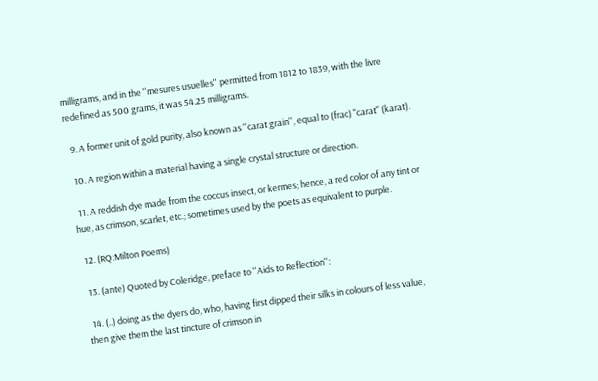milligrams, and in the ''mesures usuelles'' permitted from 1812 to 1839, with the livre redefined as 500 grams, it was 54.25 milligrams.

  9. A former unit of gold purity, also known as ''carat grain'', equal to (frac) "carat" (karat).

  10. A region within a material having a single crystal structure or direction.

  11. A reddish dye made from the coccus insect, or kermes; hence, a red color of any tint or hue, as crimson, scarlet, etc.; sometimes used by the poets as equivalent to purple.

  12. (RQ:Milton Poems)

  13. (ante) Quoted by Coleridge, preface to ''Aids to Reflection'':

  14. (..) doing as the dyers do, who, having first dipped their silks in colours of less value, then give them the last tincture of crimson in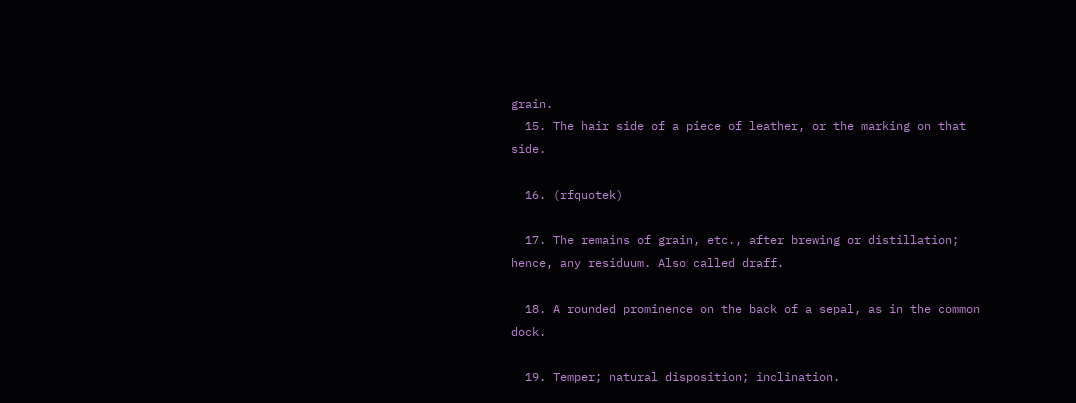grain.
  15. The hair side of a piece of leather, or the marking on that side.

  16. (rfquotek)

  17. The remains of grain, etc., after brewing or distillation; hence, any residuum. Also called draff.

  18. A rounded prominence on the back of a sepal, as in the common dock.

  19. Temper; natural disposition; inclination.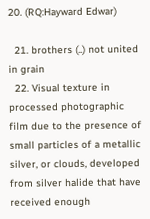20. (RQ:Hayward Edwar)

  21. brothers (..) not united in grain
  22. Visual texture in processed photographic film due to the presence of small particles of a metallic silver, or clouds, developed from silver halide that have received enough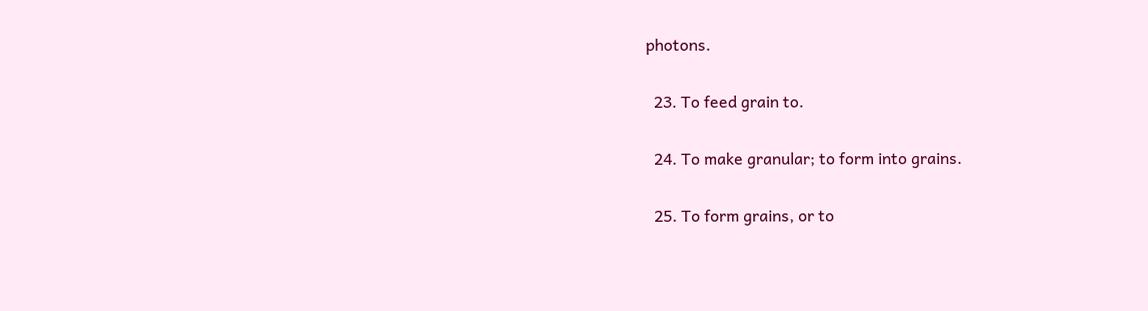photons.

  23. To feed grain to.

  24. To make granular; to form into grains.

  25. To form grains, or to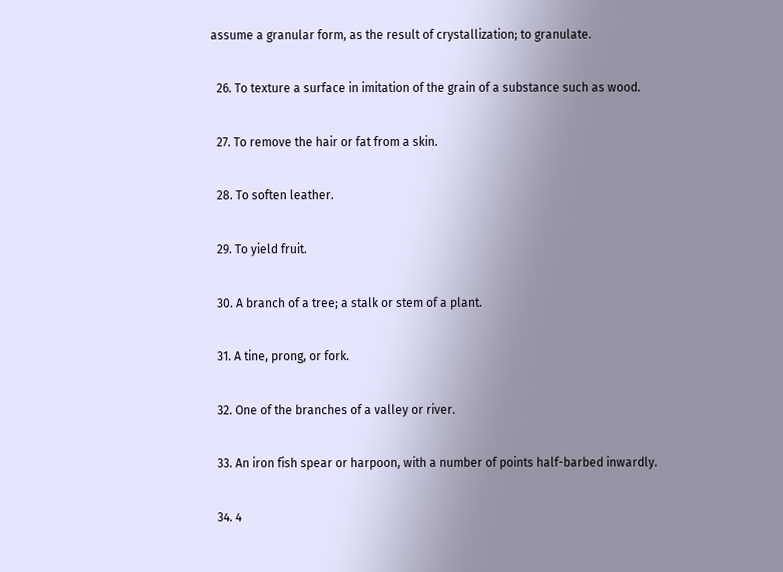assume a granular form, as the result of crystallization; to granulate.

  26. To texture a surface in imitation of the grain of a substance such as wood.

  27. To remove the hair or fat from a skin.

  28. To soften leather.

  29. To yield fruit.

  30. A branch of a tree; a stalk or stem of a plant.

  31. A tine, prong, or fork.

  32. One of the branches of a valley or river.

  33. An iron fish spear or harpoon, with a number of points half-barbed inwardly.

  34. 4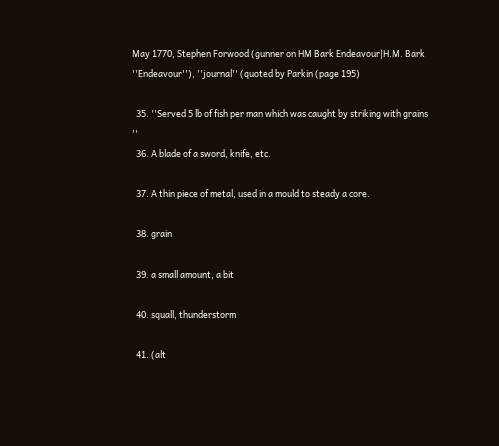May 1770, Stephen Forwood (gunner on HM Bark Endeavour|H.M. Bark ''Endeavour''), ''journal'' (quoted by Parkin (page 195)

  35. ''Served 5 lb of fish per man which was caught by striking with grains ''
  36. A blade of a sword, knife, etc.

  37. A thin piece of metal, used in a mould to steady a core.

  38. grain

  39. a small amount, a bit

  40. squall, thunderstorm

  41. (alt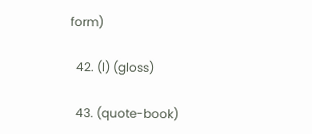form)

  42. (l) (gloss)

  43. (quote-book)